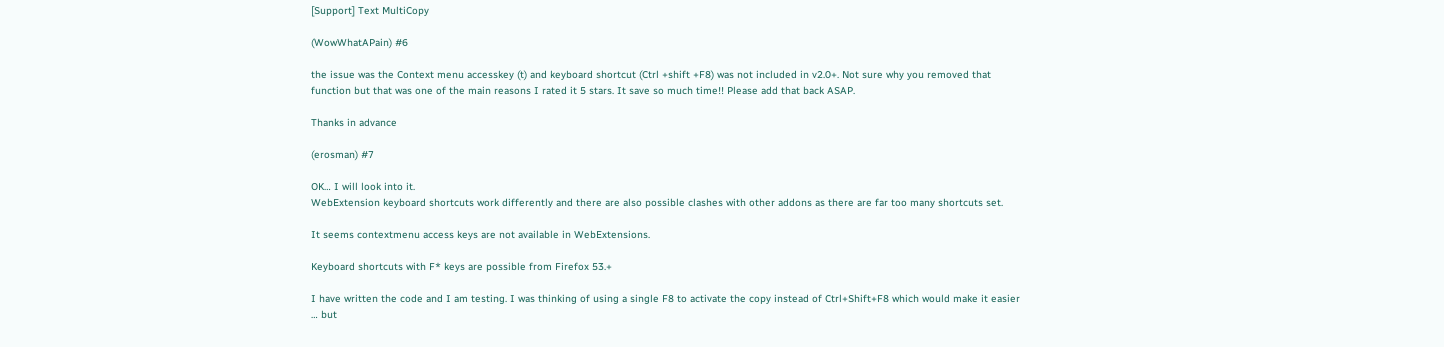[Support] Text MultiCopy

(WowWhatAPain) #6

the issue was the Context menu accesskey (t) and keyboard shortcut (Ctrl +shift +F8) was not included in v2.0+. Not sure why you removed that function but that was one of the main reasons I rated it 5 stars. It save so much time!! Please add that back ASAP.

Thanks in advance

(erosman) #7

OK… I will look into it.
WebExtension keyboard shortcuts work differently and there are also possible clashes with other addons as there are far too many shortcuts set.

It seems contextmenu access keys are not available in WebExtensions.

Keyboard shortcuts with F* keys are possible from Firefox 53.+

I have written the code and I am testing. I was thinking of using a single F8 to activate the copy instead of Ctrl+Shift+F8 which would make it easier … but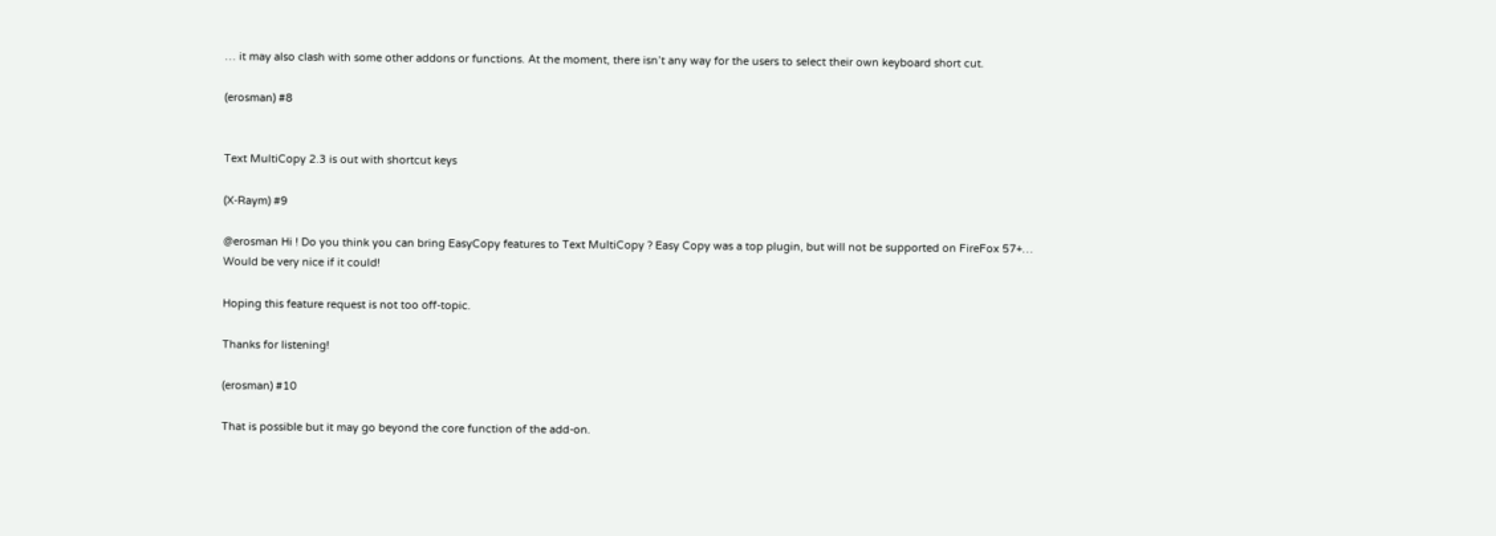… it may also clash with some other addons or functions. At the moment, there isn’t any way for the users to select their own keyboard short cut.

(erosman) #8


Text MultiCopy 2.3 is out with shortcut keys

(X-Raym) #9

@erosman Hi ! Do you think you can bring EasyCopy features to Text MultiCopy ? Easy Copy was a top plugin, but will not be supported on FireFox 57+…
Would be very nice if it could!

Hoping this feature request is not too off-topic.

Thanks for listening!

(erosman) #10

That is possible but it may go beyond the core function of the add-on.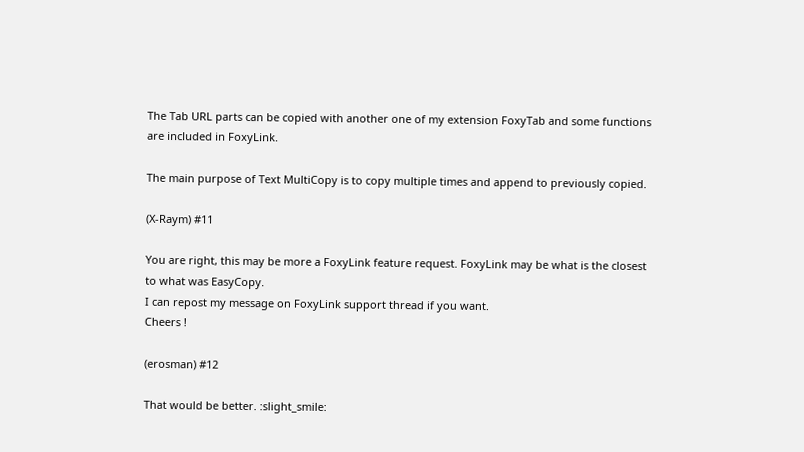The Tab URL parts can be copied with another one of my extension FoxyTab and some functions are included in FoxyLink.

The main purpose of Text MultiCopy is to copy multiple times and append to previously copied.

(X-Raym) #11

You are right, this may be more a FoxyLink feature request. FoxyLink may be what is the closest to what was EasyCopy.
I can repost my message on FoxyLink support thread if you want.
Cheers !

(erosman) #12

That would be better. :slight_smile: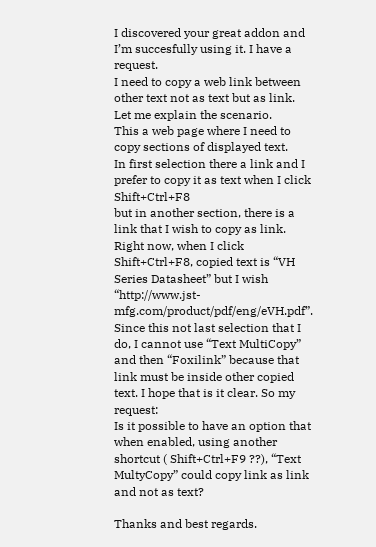I discovered your great addon and I’m succesfully using it. I have a request.
I need to copy a web link between other text not as text but as link.
Let me explain the scenario.
This a web page where I need to copy sections of displayed text.
In first selection there a link and I prefer to copy it as text when I click Shift+Ctrl+F8
but in another section, there is a link that I wish to copy as link.
Right now, when I click Shift+Ctrl+F8, copied text is “VH Series Datasheet” but I wish “http://www.jst-mfg.com/product/pdf/eng/eVH.pdf”. Since this not last selection that I do, I cannot use “Text MultiCopy” and then “Foxilink” because that link must be inside other copied text. I hope that is it clear. So my request:
Is it possible to have an option that when enabled, using another shortcut ( Shift+Ctrl+F9 ??), “Text MultyCopy” could copy link as link and not as text?

Thanks and best regards.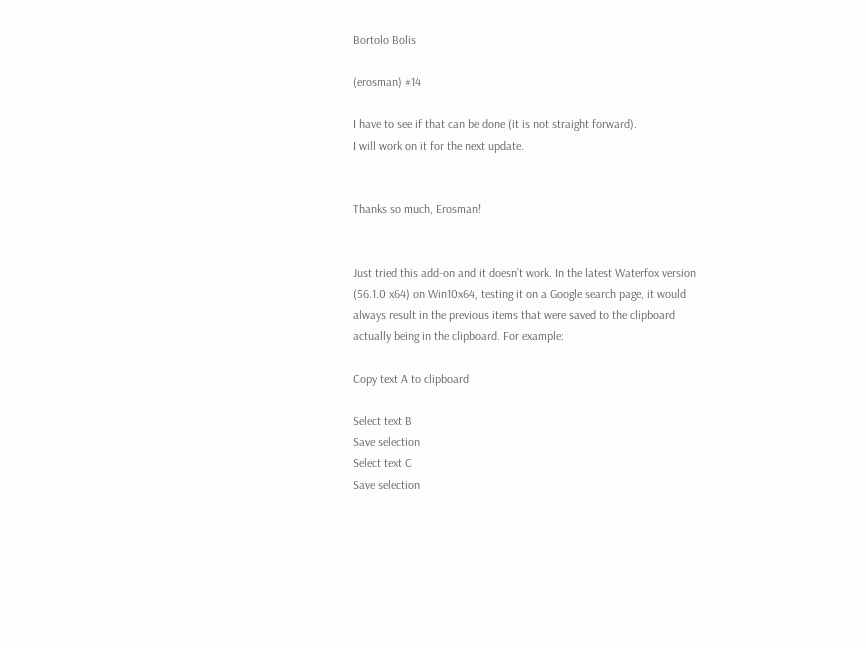Bortolo Bolis

(erosman) #14

I have to see if that can be done (it is not straight forward).
I will work on it for the next update.


Thanks so much, Erosman!


Just tried this add-on and it doesn’t work. In the latest Waterfox version (56.1.0 x64) on Win10x64, testing it on a Google search page, it would always result in the previous items that were saved to the clipboard actually being in the clipboard. For example:

Copy text A to clipboard

Select text B
Save selection
Select text C
Save selection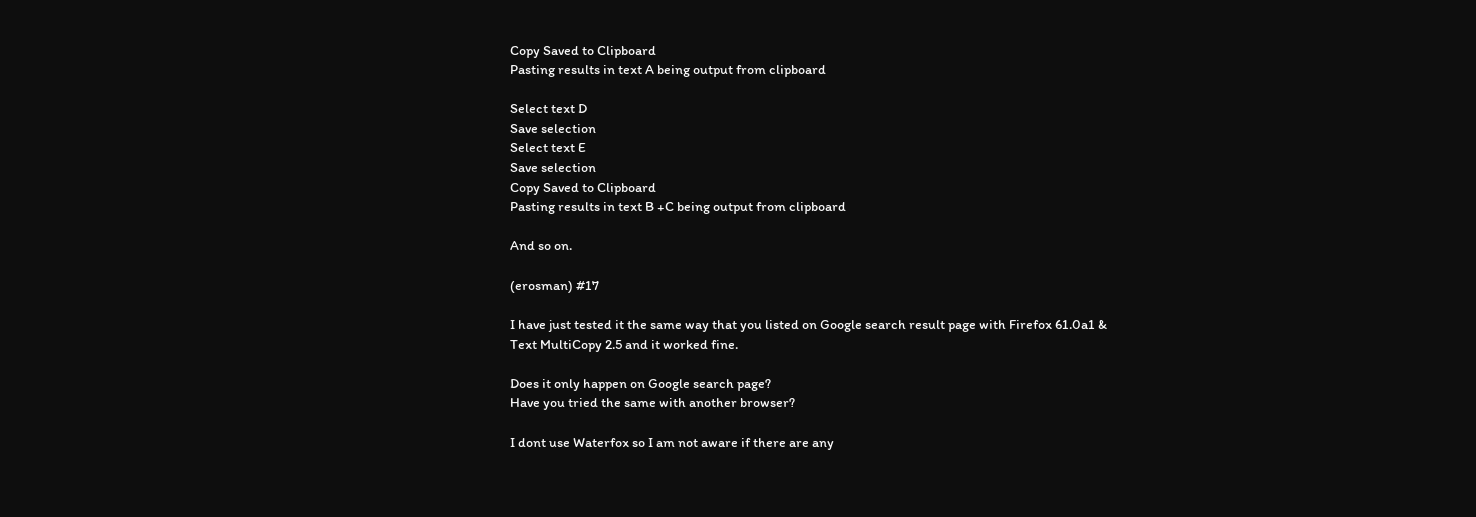Copy Saved to Clipboard
Pasting results in text A being output from clipboard

Select text D
Save selection
Select text E
Save selection
Copy Saved to Clipboard
Pasting results in text B +C being output from clipboard

And so on.

(erosman) #17

I have just tested it the same way that you listed on Google search result page with Firefox 61.0a1 & Text MultiCopy 2.5 and it worked fine.

Does it only happen on Google search page?
Have you tried the same with another browser?

I dont use Waterfox so I am not aware if there are any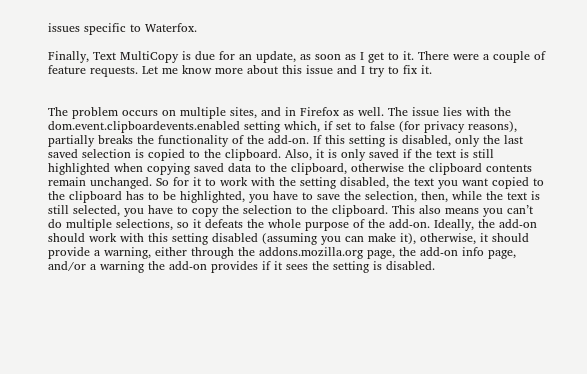issues specific to Waterfox.

Finally, Text MultiCopy is due for an update, as soon as I get to it. There were a couple of feature requests. Let me know more about this issue and I try to fix it.


The problem occurs on multiple sites, and in Firefox as well. The issue lies with the dom.event.clipboardevents.enabled setting which, if set to false (for privacy reasons), partially breaks the functionality of the add-on. If this setting is disabled, only the last saved selection is copied to the clipboard. Also, it is only saved if the text is still highlighted when copying saved data to the clipboard, otherwise the clipboard contents remain unchanged. So for it to work with the setting disabled, the text you want copied to the clipboard has to be highlighted, you have to save the selection, then, while the text is still selected, you have to copy the selection to the clipboard. This also means you can’t do multiple selections, so it defeats the whole purpose of the add-on. Ideally, the add-on should work with this setting disabled (assuming you can make it), otherwise, it should provide a warning, either through the addons.mozilla.org page, the add-on info page, and/or a warning the add-on provides if it sees the setting is disabled.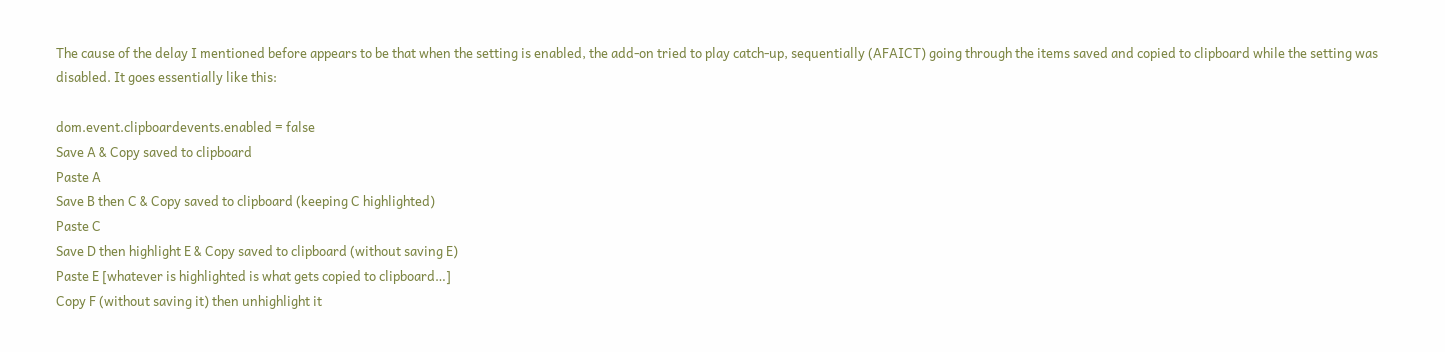The cause of the delay I mentioned before appears to be that when the setting is enabled, the add-on tried to play catch-up, sequentially (AFAICT) going through the items saved and copied to clipboard while the setting was disabled. It goes essentially like this:

dom.event.clipboardevents.enabled = false
Save A & Copy saved to clipboard
Paste A
Save B then C & Copy saved to clipboard (keeping C highlighted)
Paste C
Save D then highlight E & Copy saved to clipboard (without saving E)
Paste E [whatever is highlighted is what gets copied to clipboard…]
Copy F (without saving it) then unhighlight it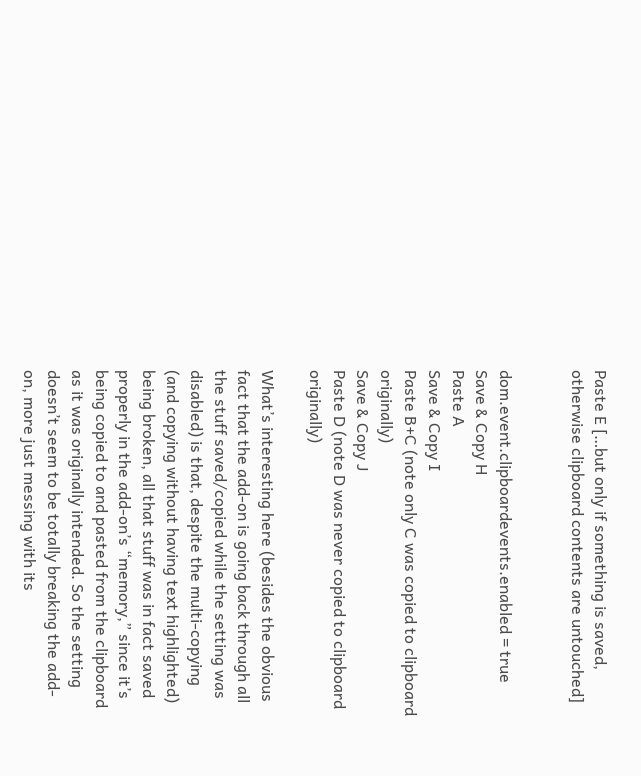Paste E […but only if something is saved, otherwise clipboard contents are untouched]


dom.event.clipboardevents.enabled = true
Save & Copy H
Paste A
Save & Copy I
Paste B+C (note only C was copied to clipboard originally)
Save & Copy J
Paste D (note D was never copied to clipboard originally)

What’s interesting here (besides the obvious fact that the add-on is going back through all the stuff saved/copied while the setting was disabled) is that, despite the multi-copying (and copying without having text highlighted) being broken, all that stuff was in fact saved properly in the add-on’s “memory,” since it’s being copied to and pasted from the clipboard as it was originally intended. So the setting doesn’t seem to be totally breaking the add-on, more just messing with its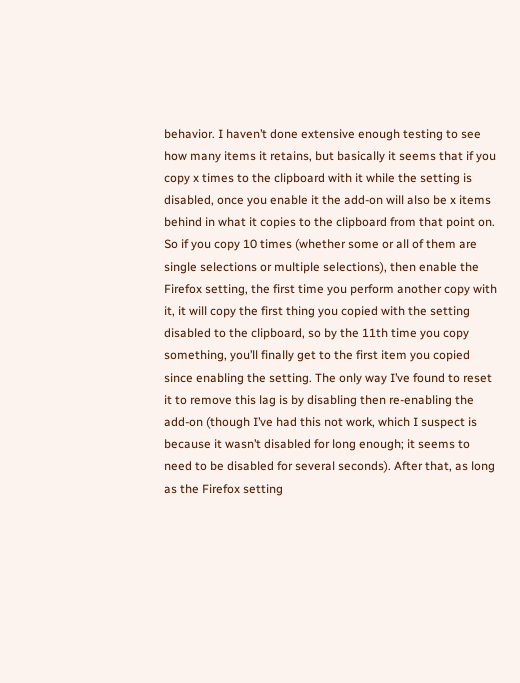behavior. I haven’t done extensive enough testing to see how many items it retains, but basically it seems that if you copy x times to the clipboard with it while the setting is disabled, once you enable it the add-on will also be x items behind in what it copies to the clipboard from that point on. So if you copy 10 times (whether some or all of them are single selections or multiple selections), then enable the Firefox setting, the first time you perform another copy with it, it will copy the first thing you copied with the setting disabled to the clipboard, so by the 11th time you copy something, you’ll finally get to the first item you copied since enabling the setting. The only way I’ve found to reset it to remove this lag is by disabling then re-enabling the add-on (though I’ve had this not work, which I suspect is because it wasn’t disabled for long enough; it seems to need to be disabled for several seconds). After that, as long as the Firefox setting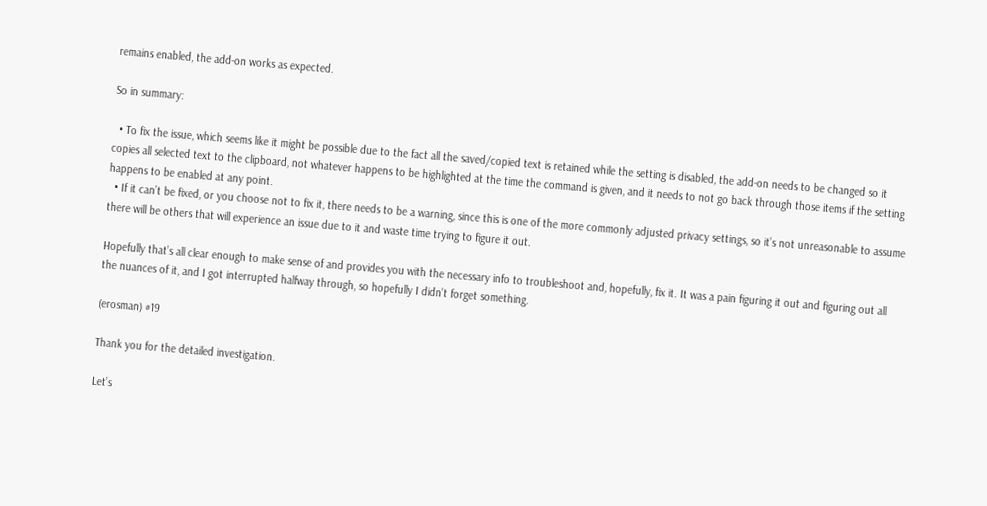remains enabled, the add-on works as expected.

So in summary:

  • To fix the issue, which seems like it might be possible due to the fact all the saved/copied text is retained while the setting is disabled, the add-on needs to be changed so it copies all selected text to the clipboard, not whatever happens to be highlighted at the time the command is given, and it needs to not go back through those items if the setting happens to be enabled at any point.
  • If it can’t be fixed, or you choose not to fix it, there needs to be a warning, since this is one of the more commonly adjusted privacy settings, so it’s not unreasonable to assume there will be others that will experience an issue due to it and waste time trying to figure it out.

Hopefully that’s all clear enough to make sense of and provides you with the necessary info to troubleshoot and, hopefully, fix it. It was a pain figuring it out and figuring out all the nuances of it, and I got interrupted halfway through, so hopefully I didn’t forget something.

(erosman) #19

Thank you for the detailed investigation.

Let’s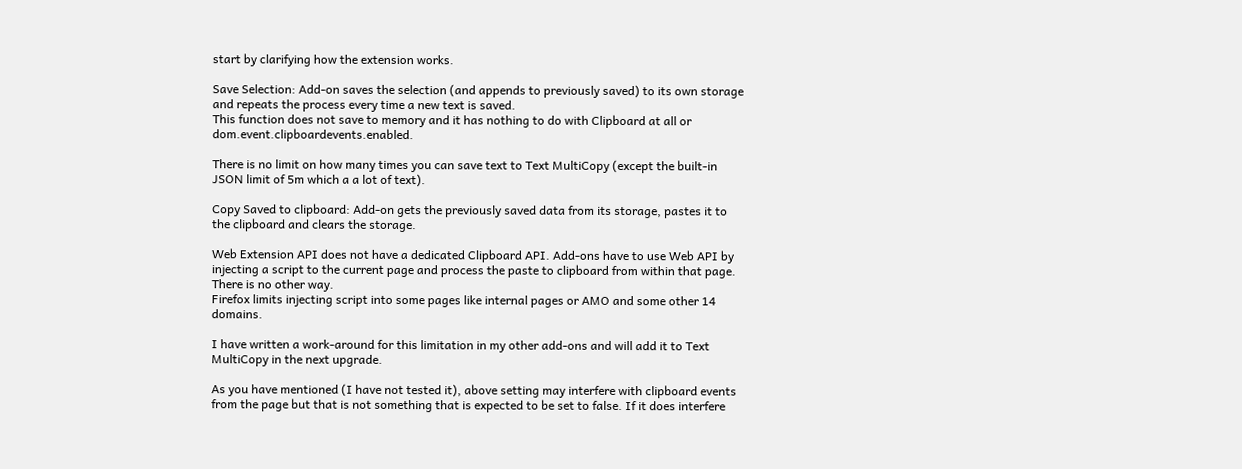start by clarifying how the extension works.

Save Selection: Add-on saves the selection (and appends to previously saved) to its own storage and repeats the process every time a new text is saved.
This function does not save to memory and it has nothing to do with Clipboard at all or dom.event.clipboardevents.enabled.

There is no limit on how many times you can save text to Text MultiCopy (except the built-in JSON limit of 5m which a a lot of text).

Copy Saved to clipboard: Add-on gets the previously saved data from its storage, pastes it to the clipboard and clears the storage.

Web Extension API does not have a dedicated Clipboard API. Add-ons have to use Web API by injecting a script to the current page and process the paste to clipboard from within that page. There is no other way.
Firefox limits injecting script into some pages like internal pages or AMO and some other 14 domains.

I have written a work-around for this limitation in my other add-ons and will add it to Text MultiCopy in the next upgrade.

As you have mentioned (I have not tested it), above setting may interfere with clipboard events from the page but that is not something that is expected to be set to false. If it does interfere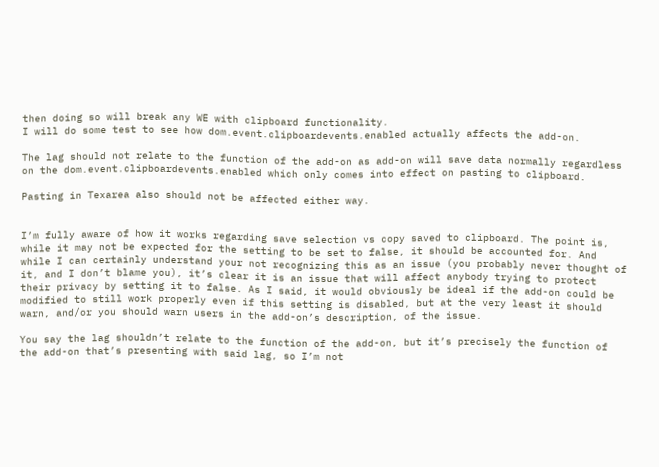then doing so will break any WE with clipboard functionality.
I will do some test to see how dom.event.clipboardevents.enabled actually affects the add-on.

The lag should not relate to the function of the add-on as add-on will save data normally regardless on the dom.event.clipboardevents.enabled which only comes into effect on pasting to clipboard.

Pasting in Texarea also should not be affected either way.


I’m fully aware of how it works regarding save selection vs copy saved to clipboard. The point is, while it may not be expected for the setting to be set to false, it should be accounted for. And while I can certainly understand your not recognizing this as an issue (you probably never thought of it, and I don’t blame you), it’s clear it is an issue that will affect anybody trying to protect their privacy by setting it to false. As I said, it would obviously be ideal if the add-on could be modified to still work properly even if this setting is disabled, but at the very least it should warn, and/or you should warn users in the add-on’s description, of the issue.

You say the lag shouldn’t relate to the function of the add-on, but it’s precisely the function of the add-on that’s presenting with said lag, so I’m not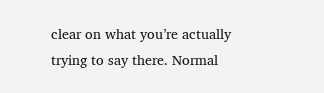clear on what you’re actually trying to say there. Normal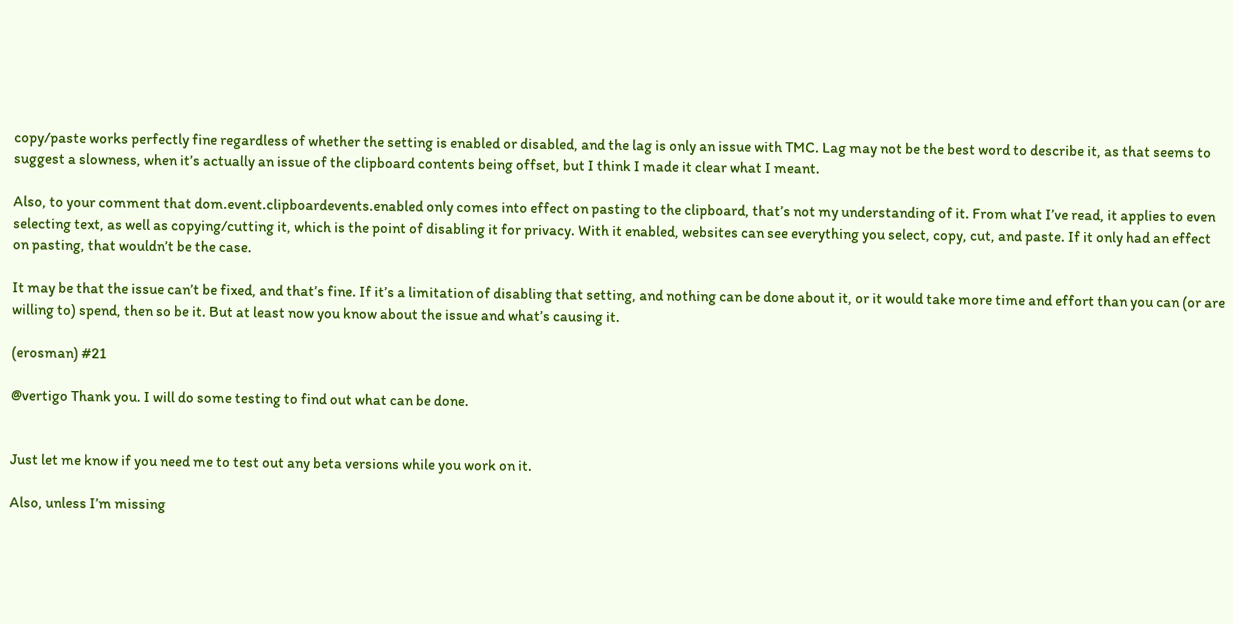copy/paste works perfectly fine regardless of whether the setting is enabled or disabled, and the lag is only an issue with TMC. Lag may not be the best word to describe it, as that seems to suggest a slowness, when it’s actually an issue of the clipboard contents being offset, but I think I made it clear what I meant.

Also, to your comment that dom.event.clipboardevents.enabled only comes into effect on pasting to the clipboard, that’s not my understanding of it. From what I’ve read, it applies to even selecting text, as well as copying/cutting it, which is the point of disabling it for privacy. With it enabled, websites can see everything you select, copy, cut, and paste. If it only had an effect on pasting, that wouldn’t be the case.

It may be that the issue can’t be fixed, and that’s fine. If it’s a limitation of disabling that setting, and nothing can be done about it, or it would take more time and effort than you can (or are willing to) spend, then so be it. But at least now you know about the issue and what’s causing it.

(erosman) #21

@vertigo Thank you. I will do some testing to find out what can be done.


Just let me know if you need me to test out any beta versions while you work on it.

Also, unless I’m missing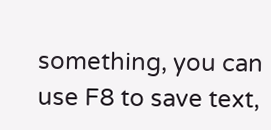something, you can use F8 to save text,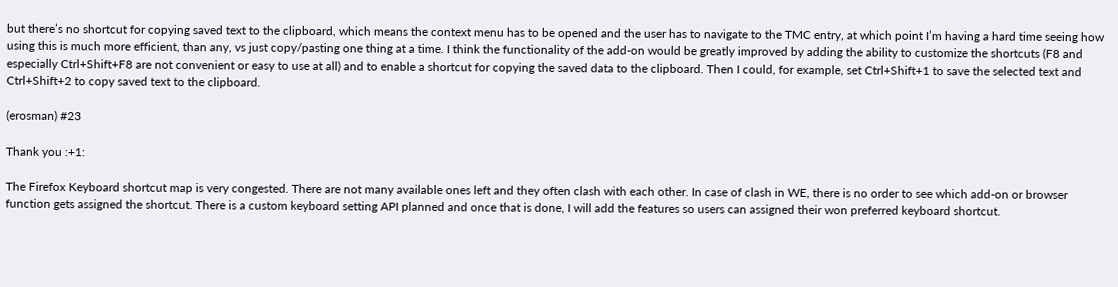but there’s no shortcut for copying saved text to the clipboard, which means the context menu has to be opened and the user has to navigate to the TMC entry, at which point I’m having a hard time seeing how using this is much more efficient, than any, vs just copy/pasting one thing at a time. I think the functionality of the add-on would be greatly improved by adding the ability to customize the shortcuts (F8 and especially Ctrl+Shift+F8 are not convenient or easy to use at all) and to enable a shortcut for copying the saved data to the clipboard. Then I could, for example, set Ctrl+Shift+1 to save the selected text and Ctrl+Shift+2 to copy saved text to the clipboard.

(erosman) #23

Thank you :+1:

The Firefox Keyboard shortcut map is very congested. There are not many available ones left and they often clash with each other. In case of clash in WE, there is no order to see which add-on or browser function gets assigned the shortcut. There is a custom keyboard setting API planned and once that is done, I will add the features so users can assigned their won preferred keyboard shortcut.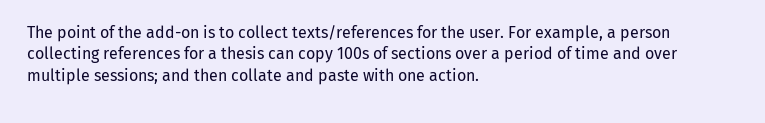The point of the add-on is to collect texts/references for the user. For example, a person collecting references for a thesis can copy 100s of sections over a period of time and over multiple sessions; and then collate and paste with one action.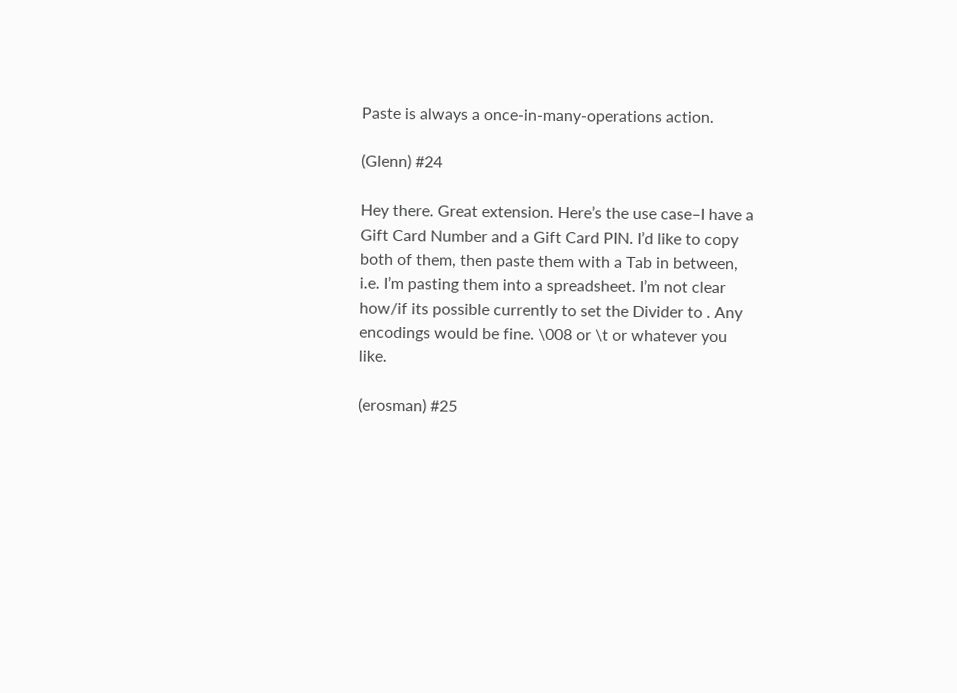Paste is always a once-in-many-operations action.

(Glenn) #24

Hey there. Great extension. Here’s the use case–I have a Gift Card Number and a Gift Card PIN. I’d like to copy both of them, then paste them with a Tab in between, i.e. I’m pasting them into a spreadsheet. I’m not clear how/if its possible currently to set the Divider to . Any encodings would be fine. \008 or \t or whatever you like.

(erosman) #25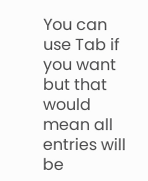You can use Tab if you want but that would mean all entries will be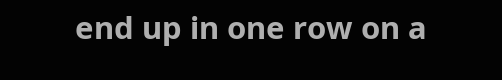end up in one row on a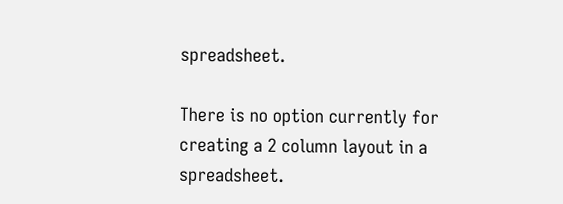spreadsheet.

There is no option currently for creating a 2 column layout in a spreadsheet.